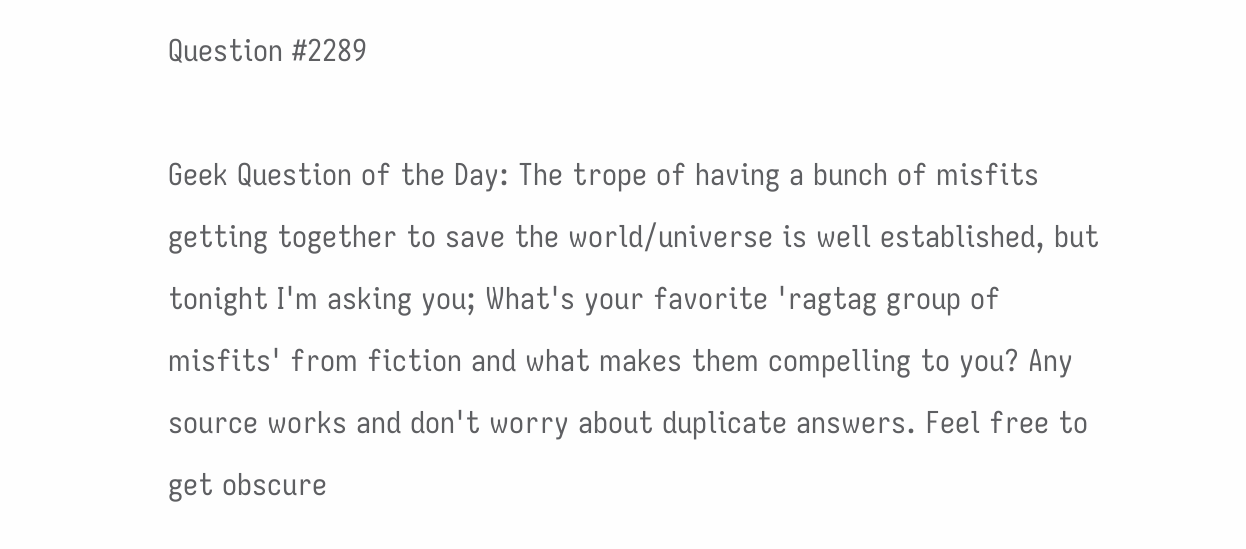Question #2289

Geek Question of the Day: The trope of having a bunch of misfits getting together to save the world/universe is well established, but tonight I'm asking you; What's your favorite 'ragtag group of misfits' from fiction and what makes them compelling to you? Any source works and don't worry about duplicate answers. Feel free to get obscure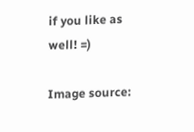if you like as well! =)

Image source: